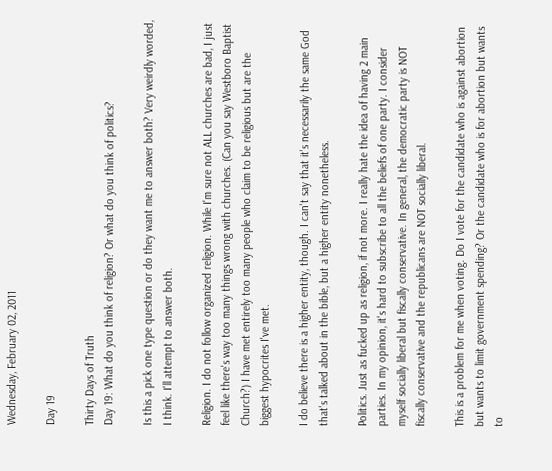Wednesday, February 02, 2011

Day 19

Thirty Days of Truth
Day 19: What do you think of religion? Or what do you think of politics?

Is this a pick one type question or do they want me to answer both? Very weirdly worded, I think. I'll attempt to answer both.

Religion. I do not follow organized religion. While I'm sure not ALL churches are bad, I just feel like there's way too many things wrong with churches. (Can you say Westboro Baptist Church?) I have met entirely too many people who claim to be religious but are the biggest hypocrites I've met.

I do believe there is a higher entity, though. I can't say that it's necessarily the same God that's talked about in the bible, but a higher entity nonetheless.

Politics. Just as fucked up as religion, if not more. I really hate the idea of having 2 main parties. In my opinion, it's hard to subscribe to all the beliefs of one party. I consider myself socially liberal but fiscally conservative. In general, the democratic party is NOT fiscally conservative and the republicans are NOT socially liberal.

This is a problem for me when voting. Do I vote for the candidate who is against abortion but wants to limit government spending? Or the candidate who is for abortion but wants to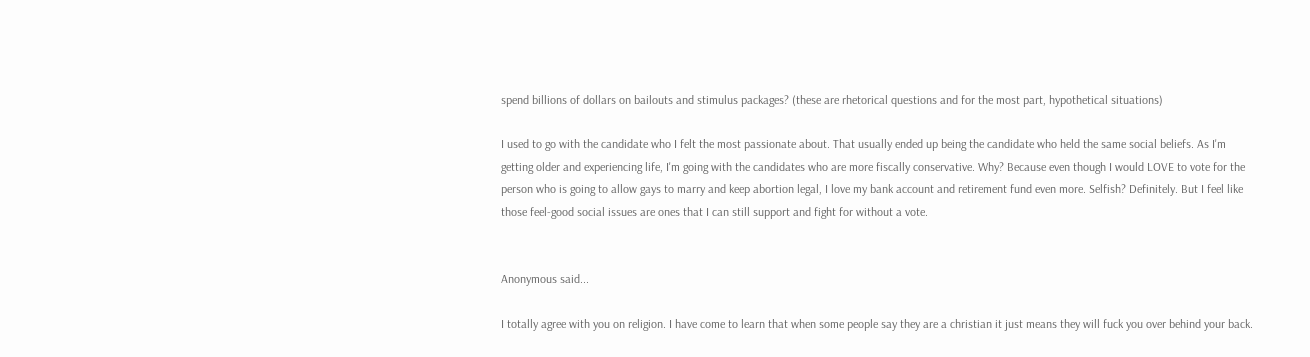spend billions of dollars on bailouts and stimulus packages? (these are rhetorical questions and for the most part, hypothetical situations)

I used to go with the candidate who I felt the most passionate about. That usually ended up being the candidate who held the same social beliefs. As I'm getting older and experiencing life, I'm going with the candidates who are more fiscally conservative. Why? Because even though I would LOVE to vote for the person who is going to allow gays to marry and keep abortion legal, I love my bank account and retirement fund even more. Selfish? Definitely. But I feel like those feel-good social issues are ones that I can still support and fight for without a vote.


Anonymous said...

I totally agree with you on religion. I have come to learn that when some people say they are a christian it just means they will fuck you over behind your back.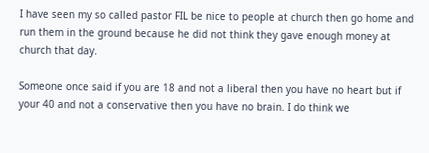I have seen my so called pastor FIL be nice to people at church then go home and run them in the ground because he did not think they gave enough money at church that day.

Someone once said if you are 18 and not a liberal then you have no heart but if your 40 and not a conservative then you have no brain. I do think we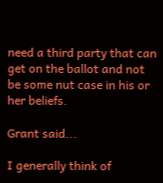need a third party that can get on the ballot and not be some nut case in his or her beliefs.

Grant said...

I generally think of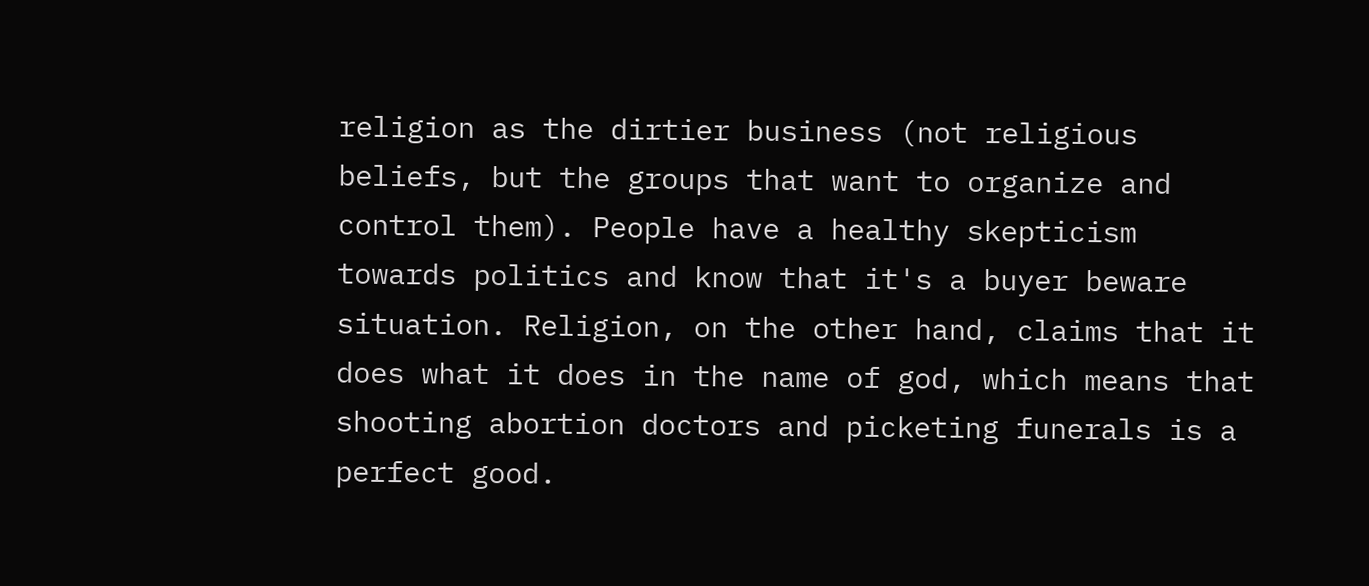religion as the dirtier business (not religious beliefs, but the groups that want to organize and control them). People have a healthy skepticism towards politics and know that it's a buyer beware situation. Religion, on the other hand, claims that it does what it does in the name of god, which means that shooting abortion doctors and picketing funerals is a perfect good.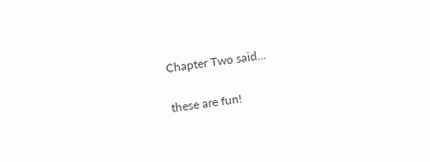Chapter Two said...

these are fun!